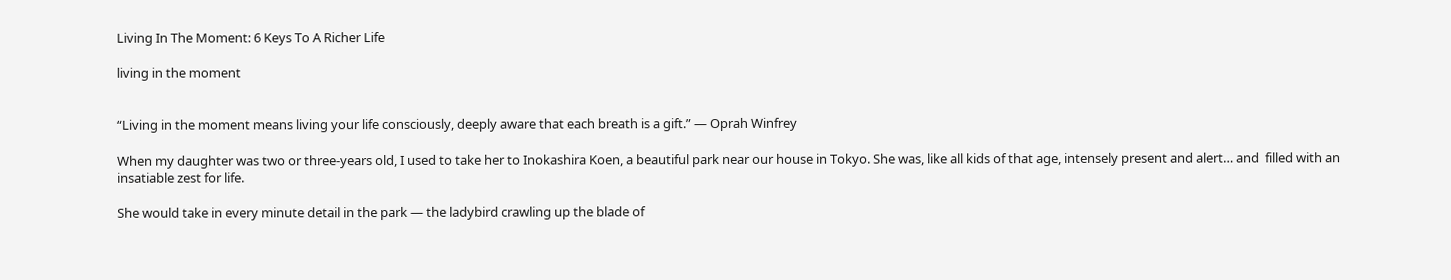Living In The Moment: 6 Keys To A Richer Life

living in the moment


“Living in the moment means living your life consciously, deeply aware that each breath is a gift.” — Oprah Winfrey

When my daughter was two or three-years old, I used to take her to Inokashira Koen, a beautiful park near our house in Tokyo. She was, like all kids of that age, intensely present and alert… and  filled with an insatiable zest for life.

She would take in every minute detail in the park — the ladybird crawling up the blade of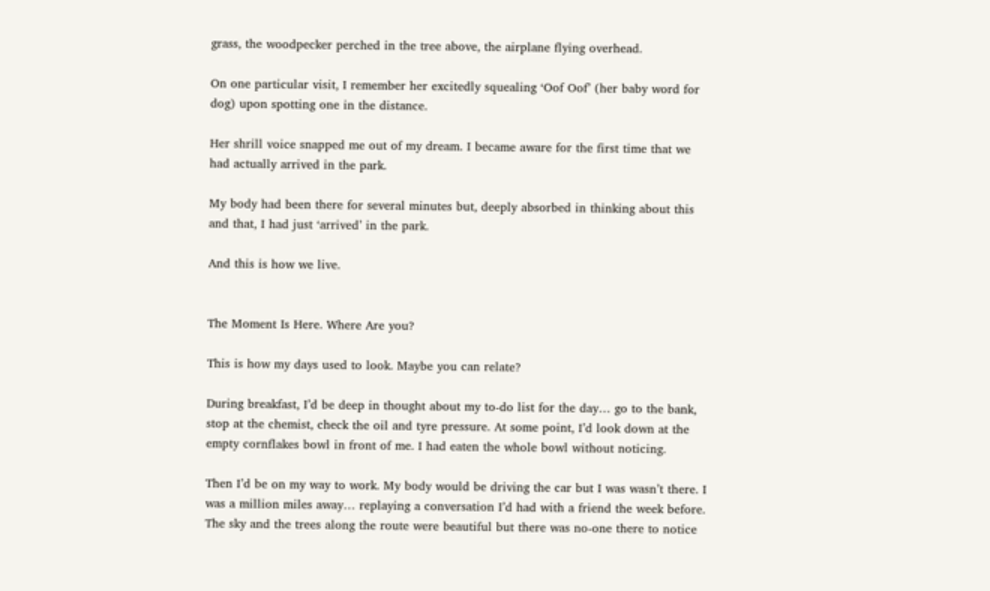grass, the woodpecker perched in the tree above, the airplane flying overhead.

On one particular visit, I remember her excitedly squealing ‘Oof Oof’ (her baby word for dog) upon spotting one in the distance.

Her shrill voice snapped me out of my dream. I became aware for the first time that we had actually arrived in the park.

My body had been there for several minutes but, deeply absorbed in thinking about this and that, I had just ‘arrived’ in the park.

And this is how we live.


The Moment Is Here. Where Are you?

This is how my days used to look. Maybe you can relate?

During breakfast, I’d be deep in thought about my to-do list for the day… go to the bank, stop at the chemist, check the oil and tyre pressure. At some point, I’d look down at the empty cornflakes bowl in front of me. I had eaten the whole bowl without noticing.

Then I’d be on my way to work. My body would be driving the car but I was wasn’t there. I was a million miles away… replaying a conversation I’d had with a friend the week before. The sky and the trees along the route were beautiful but there was no-one there to notice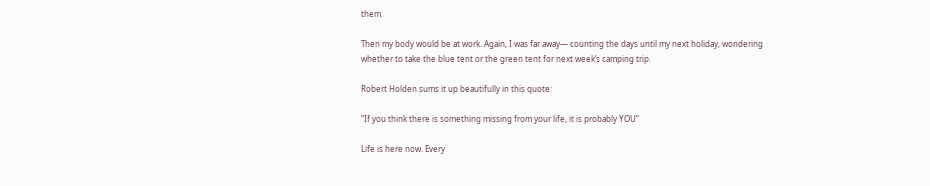them.

Then my body would be at work. Again, I was far away— counting the days until my next holiday, wondering whether to take the blue tent or the green tent for next week’s camping trip.

Robert Holden sums it up beautifully in this quote:

“If you think there is something missing from your life, it is probably YOU”

Life is here now. Every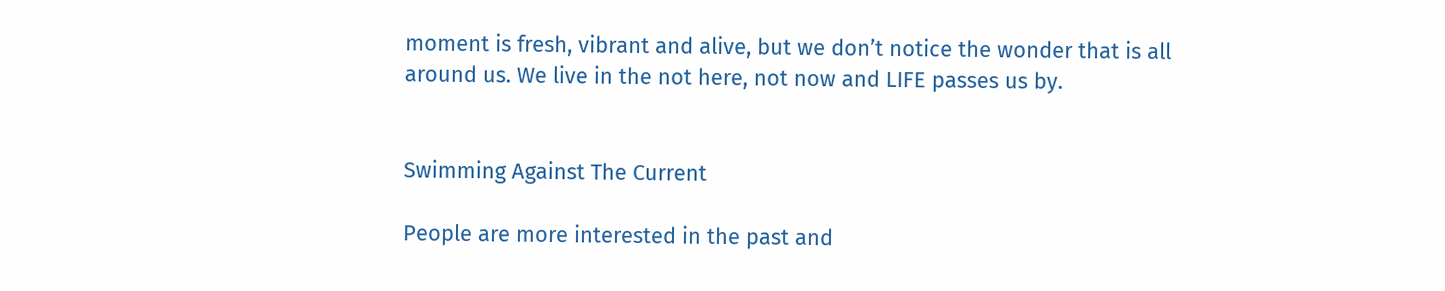moment is fresh, vibrant and alive, but we don’t notice the wonder that is all around us. We live in the not here, not now and LIFE passes us by.


Swimming Against The Current

People are more interested in the past and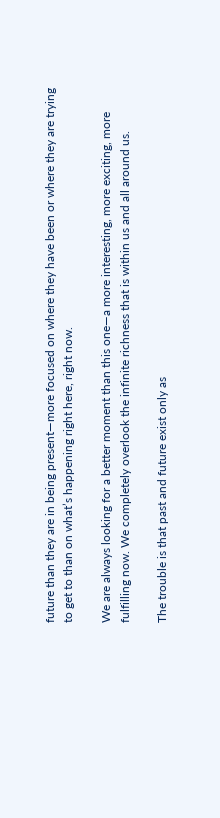future than they are in being present—more focused on where they have been or where they are trying to get to than on what’s happening right here, right now.

We are always looking for a better moment than this one—a more interesting, more exciting, more fulfilling now. We completely overlook the infinite richness that is within us and all around us.

The trouble is that past and future exist only as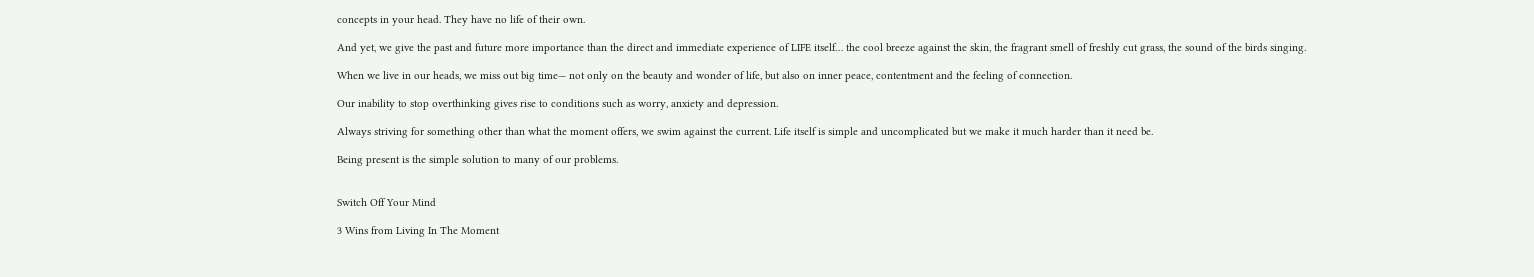concepts in your head. They have no life of their own.

And yet, we give the past and future more importance than the direct and immediate experience of LIFE itself… the cool breeze against the skin, the fragrant smell of freshly cut grass, the sound of the birds singing.

When we live in our heads, we miss out big time— not only on the beauty and wonder of life, but also on inner peace, contentment and the feeling of connection.

Our inability to stop overthinking gives rise to conditions such as worry, anxiety and depression.

Always striving for something other than what the moment offers, we swim against the current. Life itself is simple and uncomplicated but we make it much harder than it need be.

Being present is the simple solution to many of our problems.


Switch Off Your Mind

3 Wins from Living In The Moment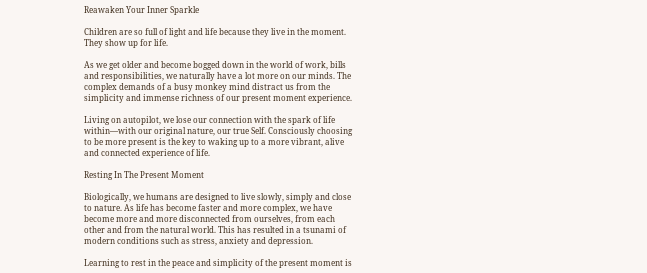Reawaken Your Inner Sparkle

Children are so full of light and life because they live in the moment. They show up for life.

As we get older and become bogged down in the world of work, bills and responsibilities, we naturally have a lot more on our minds. The complex demands of a busy monkey mind distract us from the simplicity and immense richness of our present moment experience.

Living on autopilot, we lose our connection with the spark of life within—with our original nature, our true Self. Consciously choosing to be more present is the key to waking up to a more vibrant, alive and connected experience of life.

Resting In The Present Moment

Biologically, we humans are designed to live slowly, simply and close to nature. As life has become faster and more complex, we have become more and more disconnected from ourselves, from each other and from the natural world. This has resulted in a tsunami of modern conditions such as stress, anxiety and depression.

Learning to rest in the peace and simplicity of the present moment is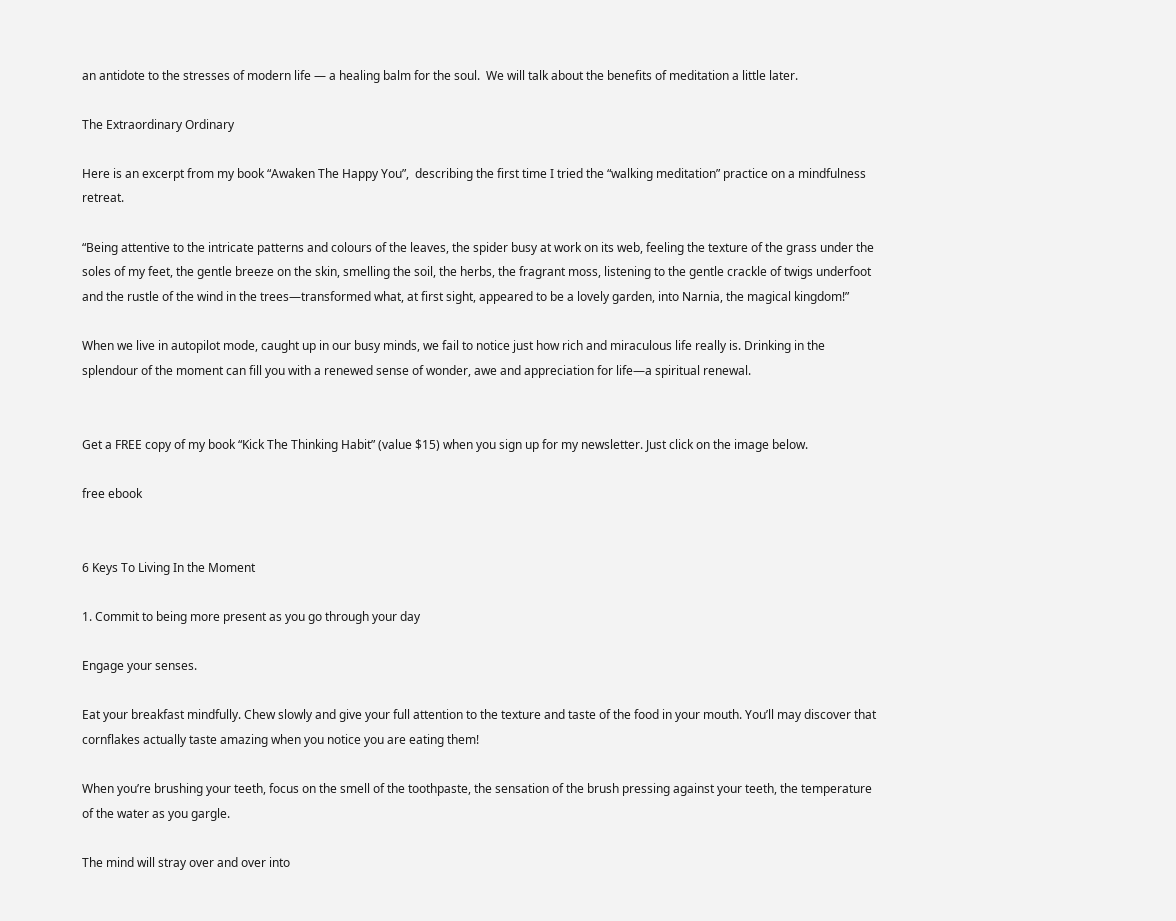an antidote to the stresses of modern life — a healing balm for the soul.  We will talk about the benefits of meditation a little later.

The Extraordinary Ordinary

Here is an excerpt from my book “Awaken The Happy You”,  describing the first time I tried the “walking meditation” practice on a mindfulness retreat.

“Being attentive to the intricate patterns and colours of the leaves, the spider busy at work on its web, feeling the texture of the grass under the soles of my feet, the gentle breeze on the skin, smelling the soil, the herbs, the fragrant moss, listening to the gentle crackle of twigs underfoot and the rustle of the wind in the trees—transformed what, at first sight, appeared to be a lovely garden, into Narnia, the magical kingdom!”

When we live in autopilot mode, caught up in our busy minds, we fail to notice just how rich and miraculous life really is. Drinking in the splendour of the moment can fill you with a renewed sense of wonder, awe and appreciation for life—a spiritual renewal.


Get a FREE copy of my book “Kick The Thinking Habit” (value $15) when you sign up for my newsletter. Just click on the image below.

free ebook


6 Keys To Living In the Moment

1. Commit to being more present as you go through your day

Engage your senses.

Eat your breakfast mindfully. Chew slowly and give your full attention to the texture and taste of the food in your mouth. You’ll may discover that cornflakes actually taste amazing when you notice you are eating them!

When you’re brushing your teeth, focus on the smell of the toothpaste, the sensation of the brush pressing against your teeth, the temperature of the water as you gargle.

The mind will stray over and over into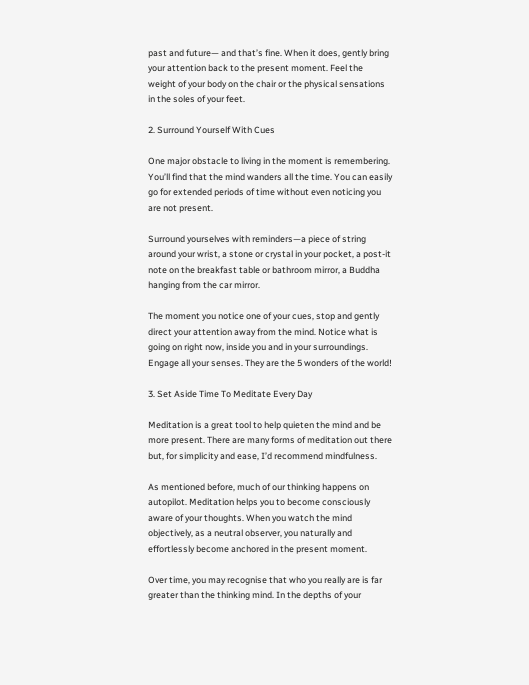past and future— and that’s fine. When it does, gently bring your attention back to the present moment. Feel the weight of your body on the chair or the physical sensations in the soles of your feet.

2. Surround Yourself With Cues

One major obstacle to living in the moment is remembering. You’ll find that the mind wanders all the time. You can easily go for extended periods of time without even noticing you are not present.

Surround yourselves with reminders—a piece of string around your wrist, a stone or crystal in your pocket, a post-it note on the breakfast table or bathroom mirror, a Buddha hanging from the car mirror.

The moment you notice one of your cues, stop and gently direct your attention away from the mind. Notice what is going on right now, inside you and in your surroundings. Engage all your senses. They are the 5 wonders of the world!

3. Set Aside Time To Meditate Every Day

Meditation is a great tool to help quieten the mind and be more present. There are many forms of meditation out there but, for simplicity and ease, I’d recommend mindfulness.

As mentioned before, much of our thinking happens on autopilot. Meditation helps you to become consciously aware of your thoughts. When you watch the mind objectively, as a neutral observer, you naturally and effortlessly become anchored in the present moment.

Over time, you may recognise that who you really are is far greater than the thinking mind. In the depths of your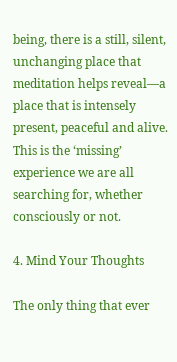being, there is a still, silent, unchanging place that meditation helps reveal—a place that is intensely present, peaceful and alive. This is the ‘missing’ experience we are all searching for, whether consciously or not.

4. Mind Your Thoughts

The only thing that ever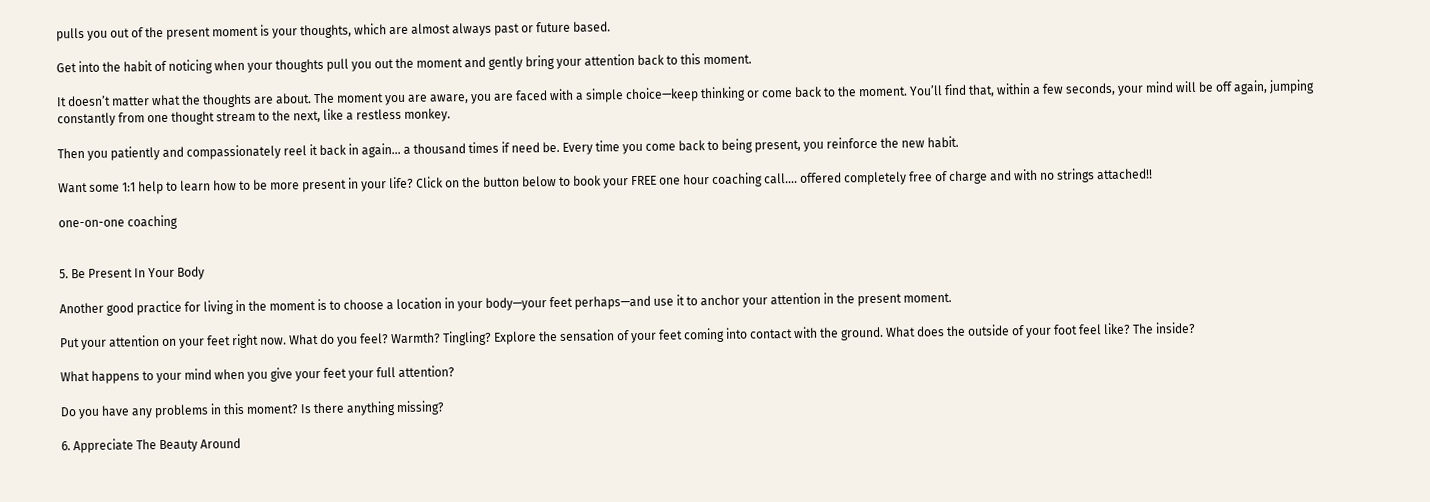pulls you out of the present moment is your thoughts, which are almost always past or future based.

Get into the habit of noticing when your thoughts pull you out the moment and gently bring your attention back to this moment.

It doesn’t matter what the thoughts are about. The moment you are aware, you are faced with a simple choice—keep thinking or come back to the moment. You’ll find that, within a few seconds, your mind will be off again, jumping constantly from one thought stream to the next, like a restless monkey.

Then you patiently and compassionately reel it back in again… a thousand times if need be. Every time you come back to being present, you reinforce the new habit.

Want some 1:1 help to learn how to be more present in your life? Click on the button below to book your FREE one hour coaching call…. offered completely free of charge and with no strings attached!!

one-on-one coaching


5. Be Present In Your Body

Another good practice for living in the moment is to choose a location in your body—your feet perhaps—and use it to anchor your attention in the present moment.

Put your attention on your feet right now. What do you feel? Warmth? Tingling? Explore the sensation of your feet coming into contact with the ground. What does the outside of your foot feel like? The inside?

What happens to your mind when you give your feet your full attention?

Do you have any problems in this moment? Is there anything missing?

6. Appreciate The Beauty Around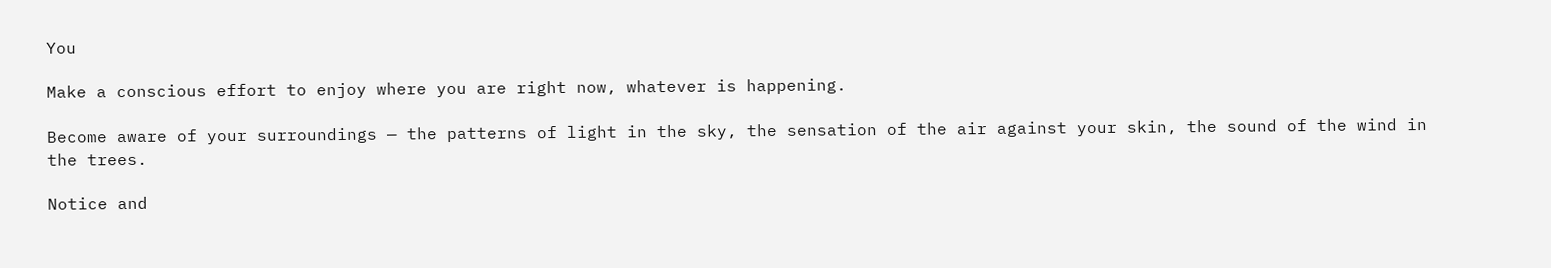You

Make a conscious effort to enjoy where you are right now, whatever is happening.

Become aware of your surroundings — the patterns of light in the sky, the sensation of the air against your skin, the sound of the wind in the trees.

Notice and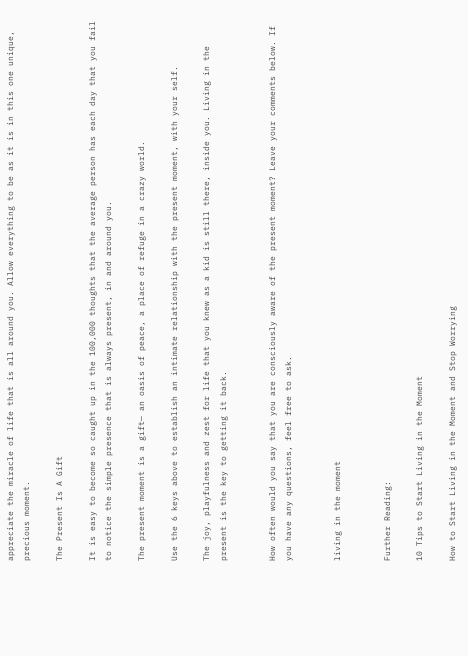appreciate the miracle of life that is all around you. Allow everything to be as it is in this one unique, precious moment.

The Present Is A Gift

It is easy to become so caught up in the 100,000 thoughts that the average person has each day that you fail to notice the simple presence that is always present, in and around you.

The present moment is a gift— an oasis of peace, a place of refuge in a crazy world.

Use the 6 keys above to establish an intimate relationship with the present moment, with your self.

The joy, playfulness and zest for life that you knew as a kid is still there, inside you. Living in the present is the key to getting it back.


How often would you say that you are consciously aware of the present moment? Leave your comments below. If you have any questions, feel free to ask.


living in the moment


Further Reading:

10 Tips to Start Living in the Moment

How to Start Living in the Moment and Stop Worrying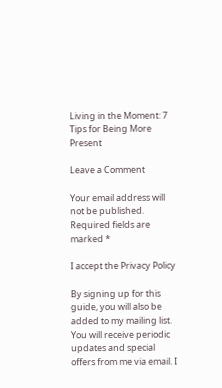Living in the Moment: 7 Tips for Being More Present

Leave a Comment

Your email address will not be published. Required fields are marked *

I accept the Privacy Policy

By signing up for this guide, you will also be added to my mailing list. You will receive periodic updates and special offers from me via email. I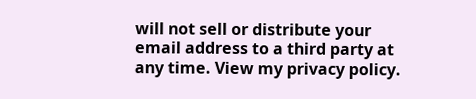will not sell or distribute your email address to a third party at any time. View my privacy policy.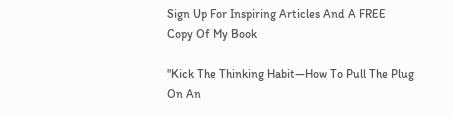Sign Up For Inspiring Articles And A FREE Copy Of My Book

"Kick The Thinking Habit—How To Pull The Plug On An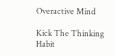Overactive Mind

Kick The Thinking Habit